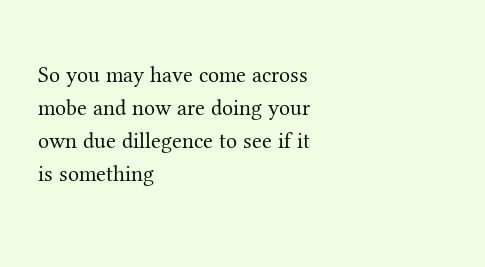So you may have come across mobe and now are doing your own due dillegence to see if it is something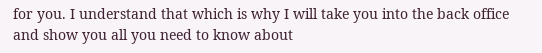for you. I understand that which is why I will take you into the back office and show you all you need to know about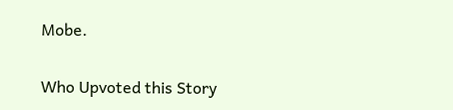Mobe.


Who Upvoted this Story